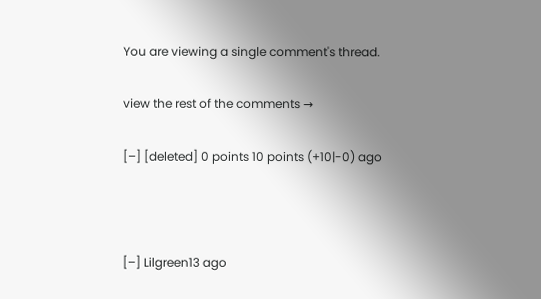You are viewing a single comment's thread.

view the rest of the comments →

[–] [deleted] 0 points 10 points (+10|-0) ago



[–] Lilgreen13 ago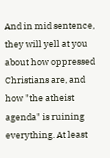And in mid sentence, they will yell at you about how oppressed Christians are, and how "the atheist agenda" is ruining everything. At least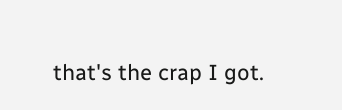that's the crap I got.